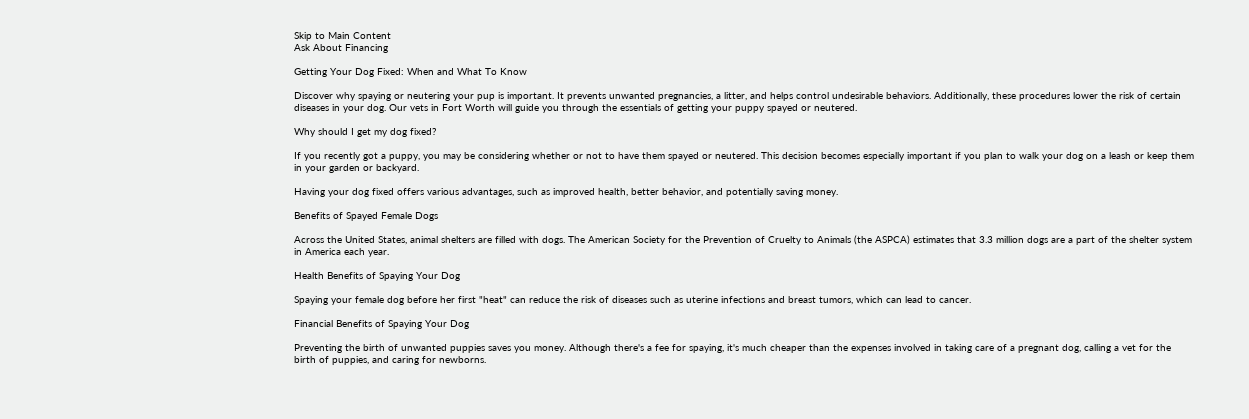Skip to Main Content
Ask About Financing

Getting Your Dog Fixed: When and What To Know

Discover why spaying or neutering your pup is important. It prevents unwanted pregnancies, a litter, and helps control undesirable behaviors. Additionally, these procedures lower the risk of certain diseases in your dog. Our vets in Fort Worth will guide you through the essentials of getting your puppy spayed or neutered.

Why should I get my dog fixed?

If you recently got a puppy, you may be considering whether or not to have them spayed or neutered. This decision becomes especially important if you plan to walk your dog on a leash or keep them in your garden or backyard.

Having your dog fixed offers various advantages, such as improved health, better behavior, and potentially saving money.

Benefits of Spayed Female Dogs

Across the United States, animal shelters are filled with dogs. The American Society for the Prevention of Cruelty to Animals (the ASPCA) estimates that 3.3 million dogs are a part of the shelter system in America each year.

Health Benefits of Spaying Your Dog

Spaying your female dog before her first "heat" can reduce the risk of diseases such as uterine infections and breast tumors, which can lead to cancer.

Financial Benefits of Spaying Your Dog

Preventing the birth of unwanted puppies saves you money. Although there's a fee for spaying, it's much cheaper than the expenses involved in taking care of a pregnant dog, calling a vet for the birth of puppies, and caring for newborns.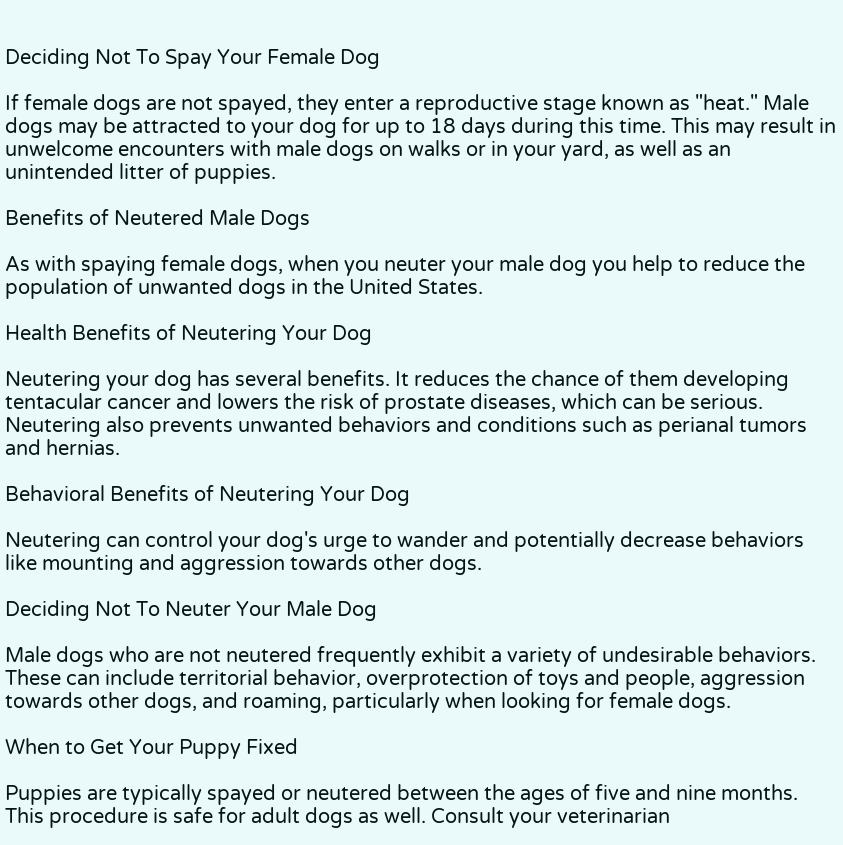Deciding Not To Spay Your Female Dog

If female dogs are not spayed, they enter a reproductive stage known as "heat." Male dogs may be attracted to your dog for up to 18 days during this time. This may result in unwelcome encounters with male dogs on walks or in your yard, as well as an unintended litter of puppies.

Benefits of Neutered Male Dogs

As with spaying female dogs, when you neuter your male dog you help to reduce the population of unwanted dogs in the United States.

Health Benefits of Neutering Your Dog

Neutering your dog has several benefits. It reduces the chance of them developing tentacular cancer and lowers the risk of prostate diseases, which can be serious. Neutering also prevents unwanted behaviors and conditions such as perianal tumors and hernias.

Behavioral Benefits of Neutering Your Dog

Neutering can control your dog's urge to wander and potentially decrease behaviors like mounting and aggression towards other dogs.

Deciding Not To Neuter Your Male Dog

Male dogs who are not neutered frequently exhibit a variety of undesirable behaviors. These can include territorial behavior, overprotection of toys and people, aggression towards other dogs, and roaming, particularly when looking for female dogs.

When to Get Your Puppy Fixed

Puppies are typically spayed or neutered between the ages of five and nine months. This procedure is safe for adult dogs as well. Consult your veterinarian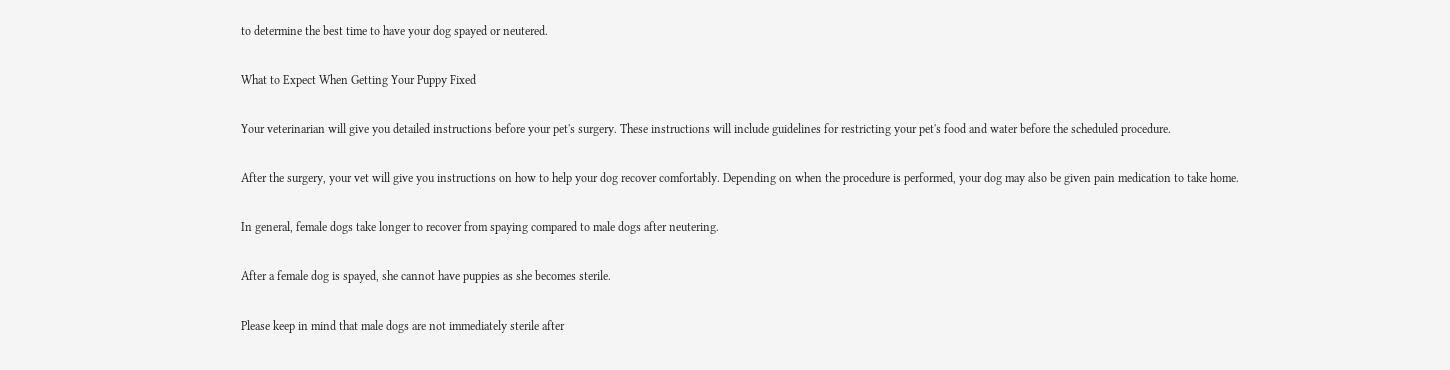to determine the best time to have your dog spayed or neutered.

What to Expect When Getting Your Puppy Fixed

Your veterinarian will give you detailed instructions before your pet's surgery. These instructions will include guidelines for restricting your pet's food and water before the scheduled procedure.

After the surgery, your vet will give you instructions on how to help your dog recover comfortably. Depending on when the procedure is performed, your dog may also be given pain medication to take home.

In general, female dogs take longer to recover from spaying compared to male dogs after neutering.

After a female dog is spayed, she cannot have puppies as she becomes sterile.

Please keep in mind that male dogs are not immediately sterile after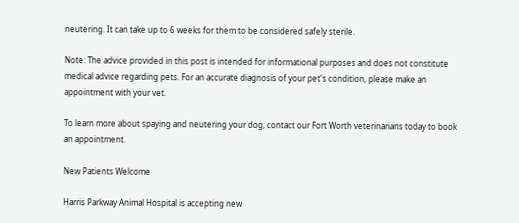neutering. It can take up to 6 weeks for them to be considered safely sterile.

Note: The advice provided in this post is intended for informational purposes and does not constitute medical advice regarding pets. For an accurate diagnosis of your pet's condition, please make an appointment with your vet.

To learn more about spaying and neutering your dog, contact our Fort Worth veterinarians today to book an appointment.

New Patients Welcome

Harris Parkway Animal Hospital is accepting new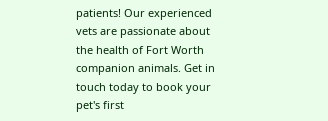patients! Our experienced vets are passionate about the health of Fort Worth companion animals. Get in touch today to book your pet's first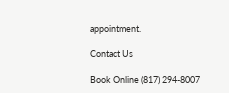appointment.

Contact Us

Book Online (817) 294-8007